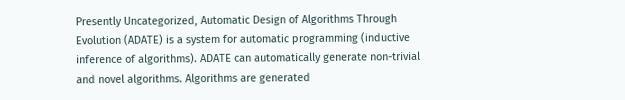Presently Uncategorized, Automatic Design of Algorithms Through Evolution (ADATE) is a system for automatic programming (inductive inference of algorithms). ADATE can automatically generate non-trivial and novel algorithms. Algorithms are generated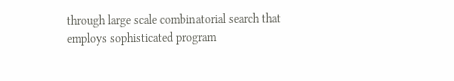through large scale combinatorial search that employs sophisticated program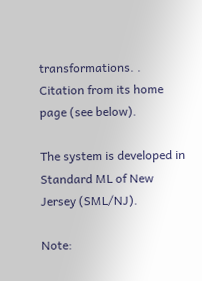transformations. . Citation from its home page (see below).

The system is developed in Standard ML of New Jersey (SML/NJ).

Note: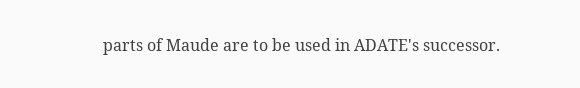parts of Maude are to be used in ADATE's successor.